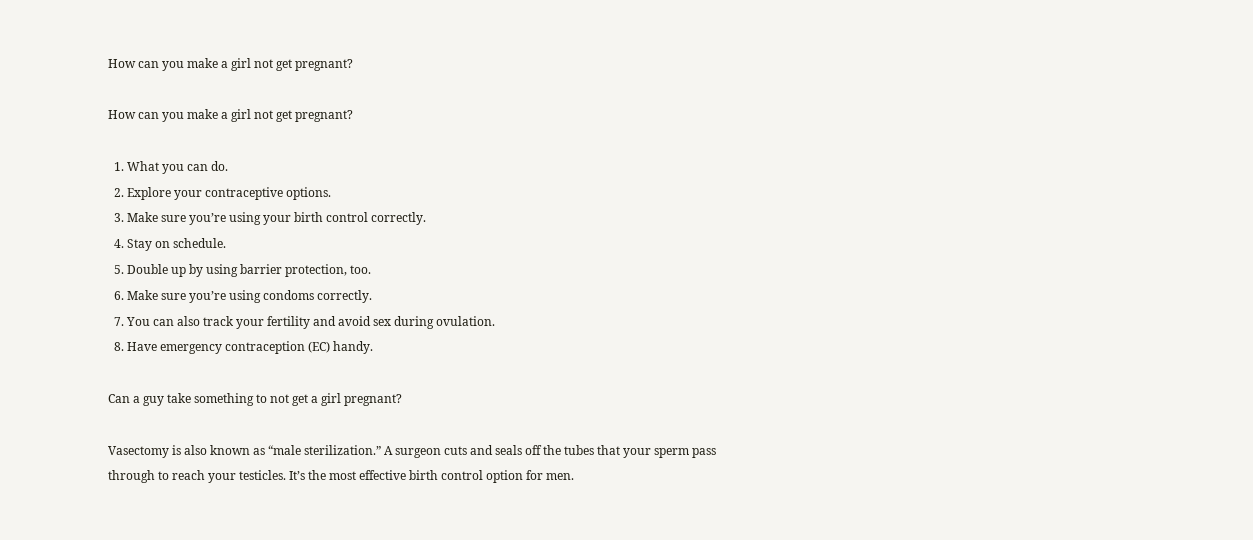How can you make a girl not get pregnant?

How can you make a girl not get pregnant?

  1. What you can do.
  2. Explore your contraceptive options.
  3. Make sure you’re using your birth control correctly.
  4. Stay on schedule.
  5. Double up by using barrier protection, too.
  6. Make sure you’re using condoms correctly.
  7. You can also track your fertility and avoid sex during ovulation.
  8. Have emergency contraception (EC) handy.

Can a guy take something to not get a girl pregnant?

Vasectomy is also known as “male sterilization.” A surgeon cuts and seals off the tubes that your sperm pass through to reach your testicles. It’s the most effective birth control option for men.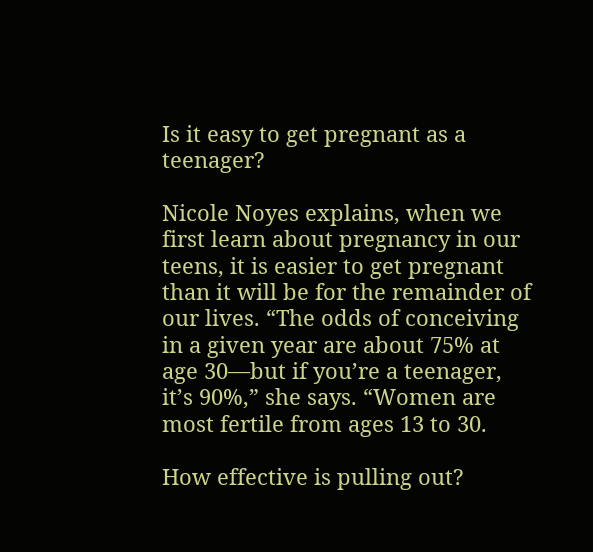Is it easy to get pregnant as a teenager?

Nicole Noyes explains, when we first learn about pregnancy in our teens, it is easier to get pregnant than it will be for the remainder of our lives. “The odds of conceiving in a given year are about 75% at age 30—but if you’re a teenager, it’s 90%,” she says. “Women are most fertile from ages 13 to 30.

How effective is pulling out?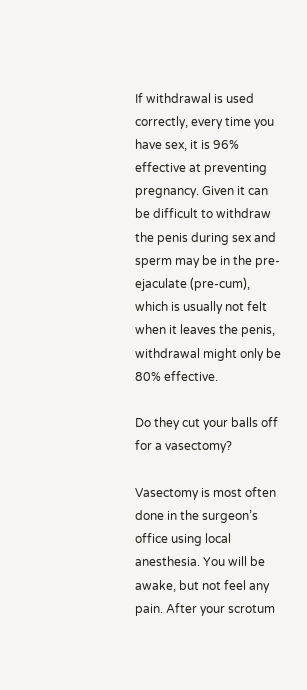If withdrawal is used correctly, every time you have sex, it is 96% effective at preventing pregnancy. Given it can be difficult to withdraw the penis during sex and sperm may be in the pre-ejaculate (pre-cum), which is usually not felt when it leaves the penis, withdrawal might only be 80% effective.

Do they cut your balls off for a vasectomy?

Vasectomy is most often done in the surgeon’s office using local anesthesia. You will be awake, but not feel any pain. After your scrotum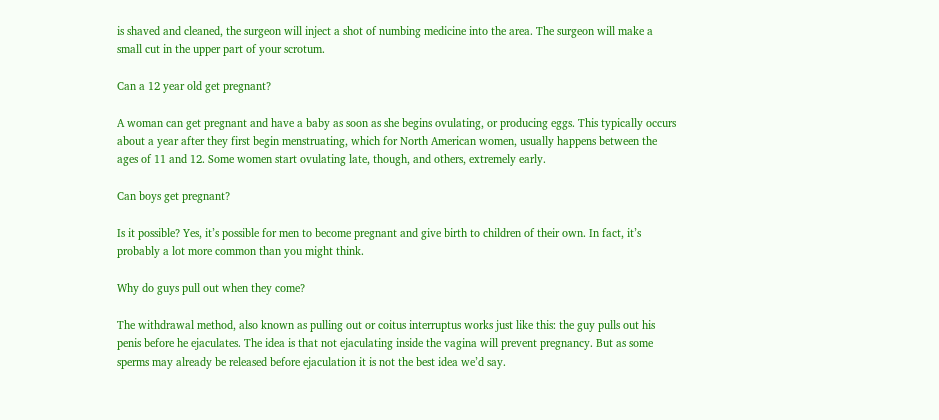is shaved and cleaned, the surgeon will inject a shot of numbing medicine into the area. The surgeon will make a small cut in the upper part of your scrotum.

Can a 12 year old get pregnant?

A woman can get pregnant and have a baby as soon as she begins ovulating, or producing eggs. This typically occurs about a year after they first begin menstruating, which for North American women, usually happens between the ages of 11 and 12. Some women start ovulating late, though, and others, extremely early.

Can boys get pregnant?

Is it possible? Yes, it’s possible for men to become pregnant and give birth to children of their own. In fact, it’s probably a lot more common than you might think.

Why do guys pull out when they come?

The withdrawal method, also known as pulling out or coitus interruptus works just like this: the guy pulls out his penis before he ejaculates. The idea is that not ejaculating inside the vagina will prevent pregnancy. But as some sperms may already be released before ejaculation it is not the best idea we’d say.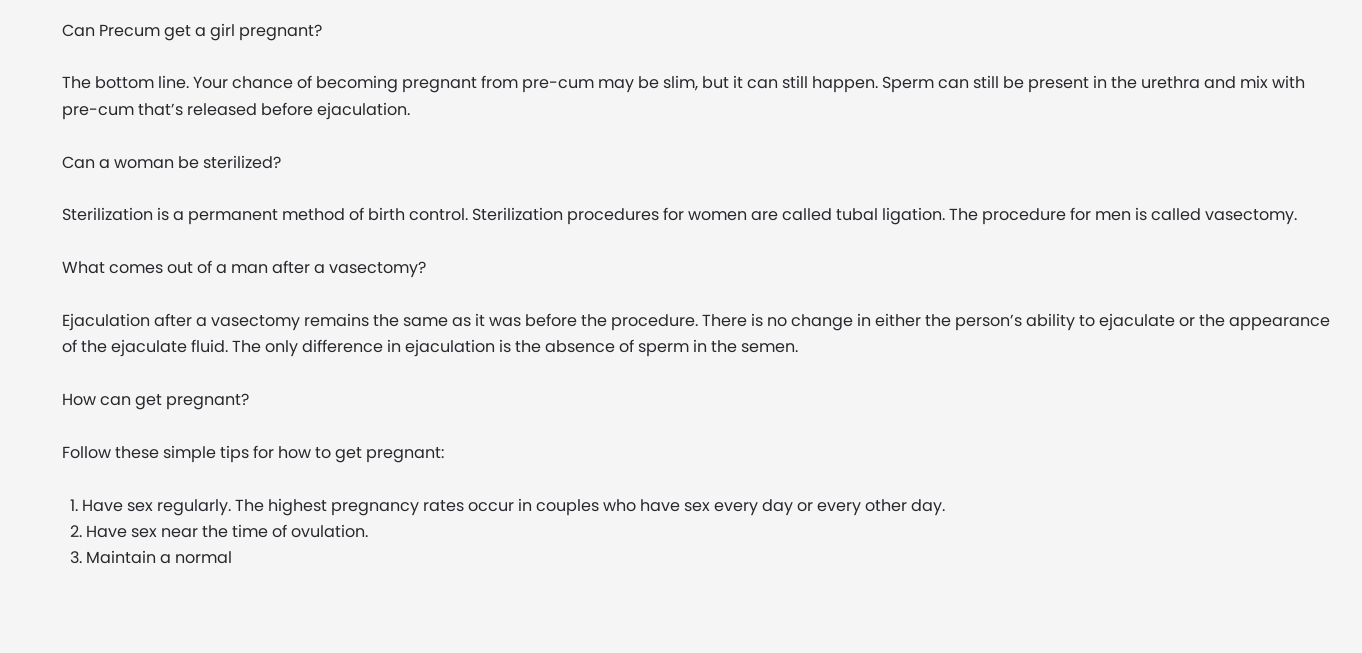Can Precum get a girl pregnant?

The bottom line. Your chance of becoming pregnant from pre-cum may be slim, but it can still happen. Sperm can still be present in the urethra and mix with pre-cum that’s released before ejaculation.

Can a woman be sterilized?

Sterilization is a permanent method of birth control. Sterilization procedures for women are called tubal ligation. The procedure for men is called vasectomy.

What comes out of a man after a vasectomy?

Ejaculation after a vasectomy remains the same as it was before the procedure. There is no change in either the person’s ability to ejaculate or the appearance of the ejaculate fluid. The only difference in ejaculation is the absence of sperm in the semen.

How can get pregnant?

Follow these simple tips for how to get pregnant:

  1. Have sex regularly. The highest pregnancy rates occur in couples who have sex every day or every other day.
  2. Have sex near the time of ovulation.
  3. Maintain a normal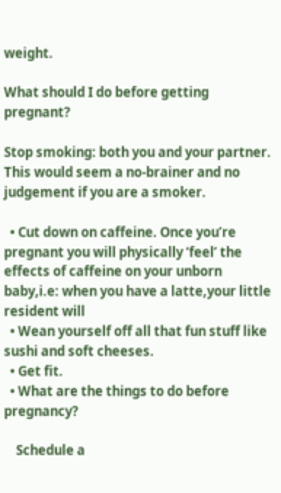weight.

What should I do before getting pregnant?

Stop smoking: both you and your partner. This would seem a no-brainer and no judgement if you are a smoker.

  • Cut down on caffeine. Once you’re pregnant you will physically ‘feel’ the effects of caffeine on your unborn baby,i.e: when you have a latte,your little resident will
  • Wean yourself off all that fun stuff like sushi and soft cheeses.
  • Get fit.
  • What are the things to do before pregnancy?

    Schedule a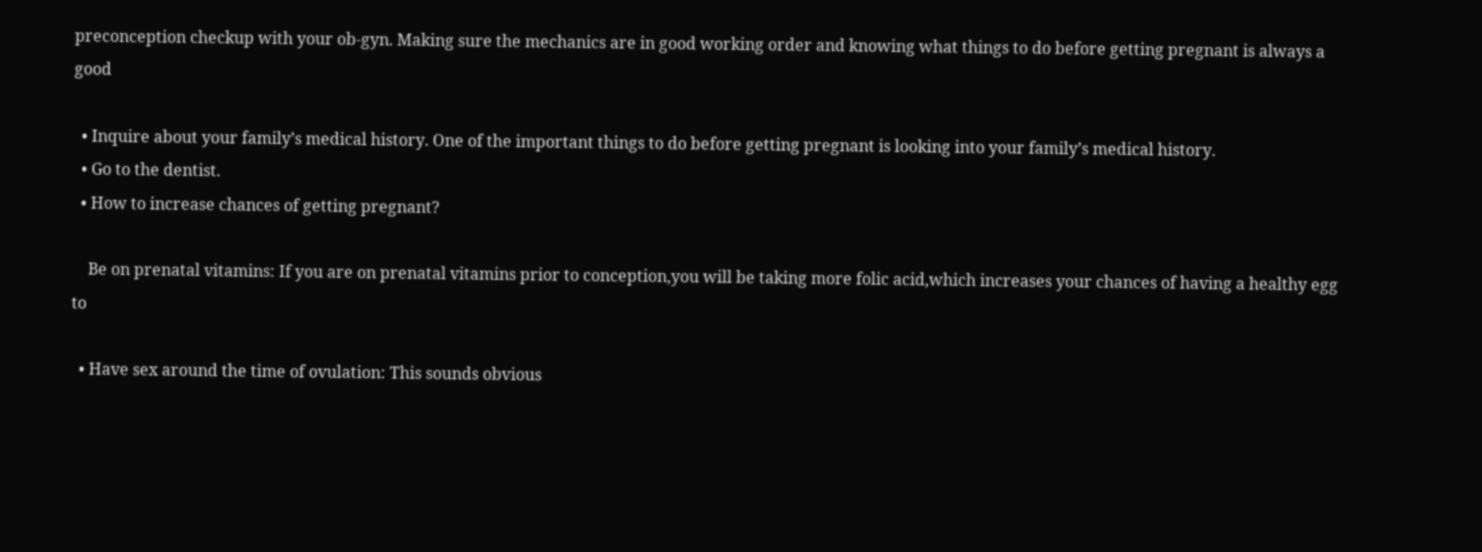preconception checkup with your ob-gyn. Making sure the mechanics are in good working order and knowing what things to do before getting pregnant is always a good

  • Inquire about your family’s medical history. One of the important things to do before getting pregnant is looking into your family’s medical history.
  • Go to the dentist.
  • How to increase chances of getting pregnant?

    Be on prenatal vitamins: If you are on prenatal vitamins prior to conception,you will be taking more folic acid,which increases your chances of having a healthy egg to

  • Have sex around the time of ovulation: This sounds obvious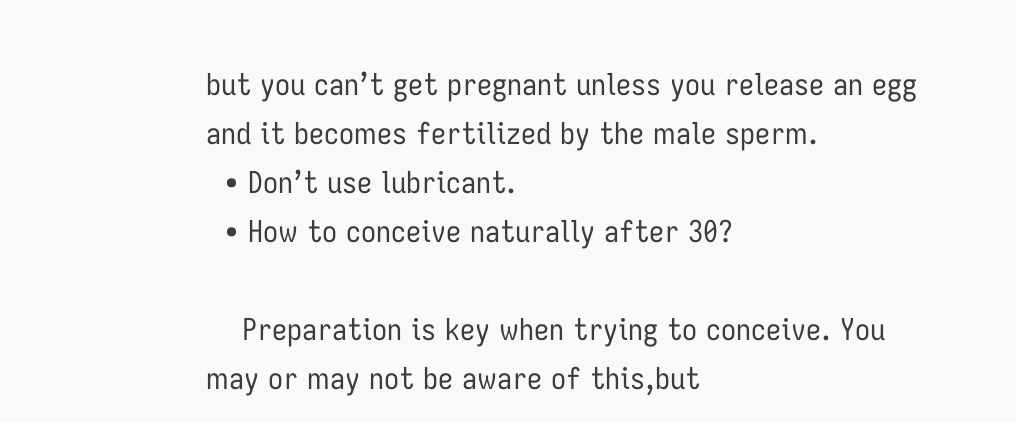but you can’t get pregnant unless you release an egg and it becomes fertilized by the male sperm.
  • Don’t use lubricant.
  • How to conceive naturally after 30?

    Preparation is key when trying to conceive. You may or may not be aware of this,but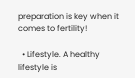preparation is key when it comes to fertility!

  • Lifestyle. A healthy lifestyle is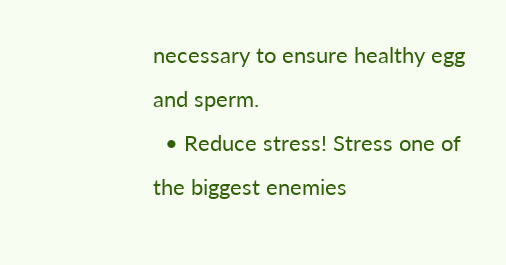necessary to ensure healthy egg and sperm.
  • Reduce stress! Stress one of the biggest enemies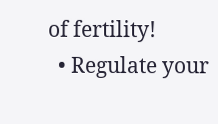of fertility!
  • Regulate your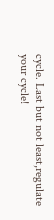cycle. Last but not least,regulate your cycle!